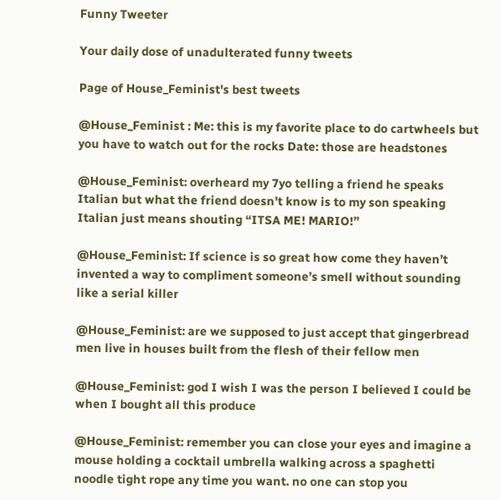Funny Tweeter

Your daily dose of unadulterated funny tweets

Page of House_Feminist's best tweets

@House_Feminist : Me: this is my favorite place to do cartwheels but you have to watch out for the rocks Date: those are headstones

@House_Feminist: overheard my 7yo telling a friend he speaks Italian but what the friend doesn’t know is to my son speaking Italian just means shouting “ITSA ME! MARIO!”

@House_Feminist: If science is so great how come they haven’t invented a way to compliment someone’s smell without sounding like a serial killer

@House_Feminist: are we supposed to just accept that gingerbread men live in houses built from the flesh of their fellow men

@House_Feminist: god I wish I was the person I believed I could be when I bought all this produce

@House_Feminist: remember you can close your eyes and imagine a mouse holding a cocktail umbrella walking across a spaghetti noodle tight rope any time you want. no one can stop you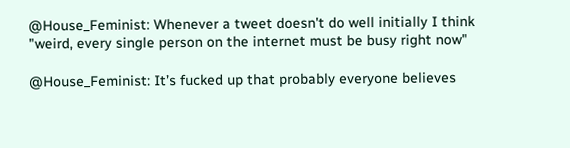@House_Feminist: Whenever a tweet doesn't do well initially I think "weird, every single person on the internet must be busy right now"

@House_Feminist: It’s fucked up that probably everyone believes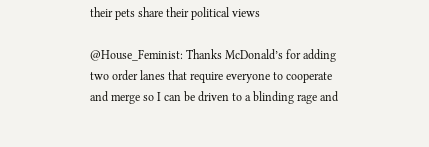their pets share their political views

@House_Feminist: Thanks McDonald’s for adding two order lanes that require everyone to cooperate and merge so I can be driven to a blinding rage and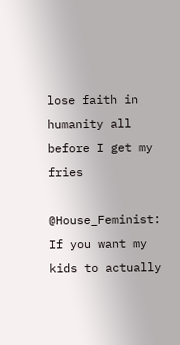lose faith in humanity all before I get my fries

@House_Feminist: If you want my kids to actually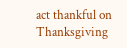act thankful on Thanksgiving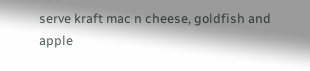serve kraft mac n cheese, goldfish and apple